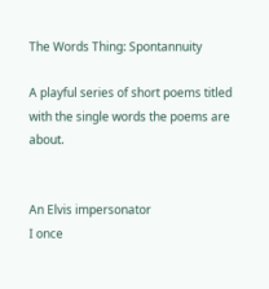The Words Thing: Spontannuity

A playful series of short poems titled with the single words the poems are about.


An Elvis impersonator
I once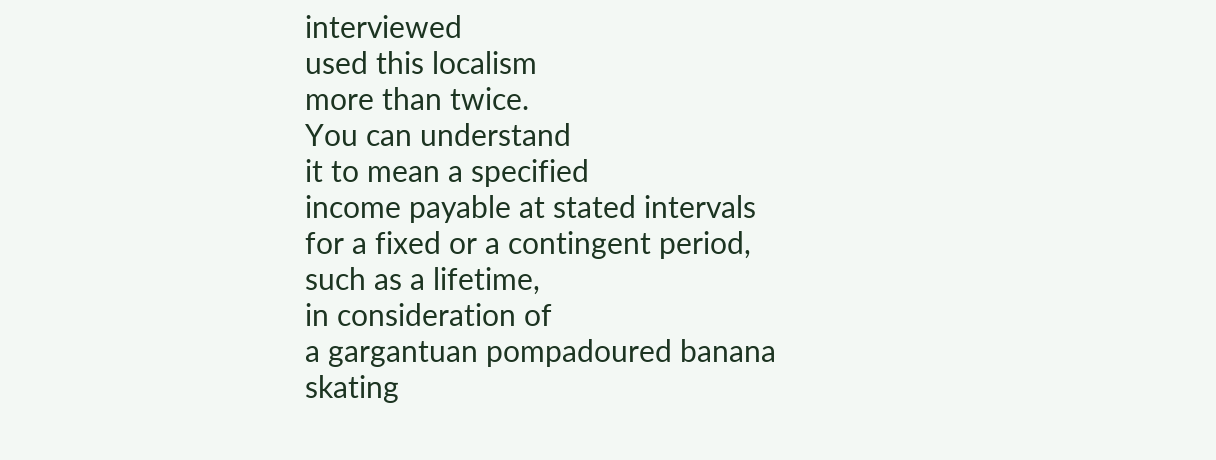interviewed
used this localism
more than twice.
You can understand
it to mean a specified
income payable at stated intervals
for a fixed or a contingent period,
such as a lifetime,
in consideration of
a gargantuan pompadoured banana
skating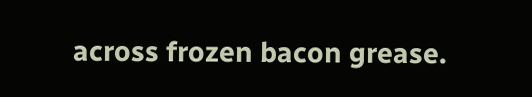across frozen bacon grease.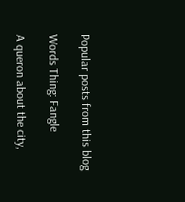Popular posts from this blog

Words Thing: Fangle

A queron about the city,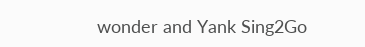wonder and Yank Sing2Go